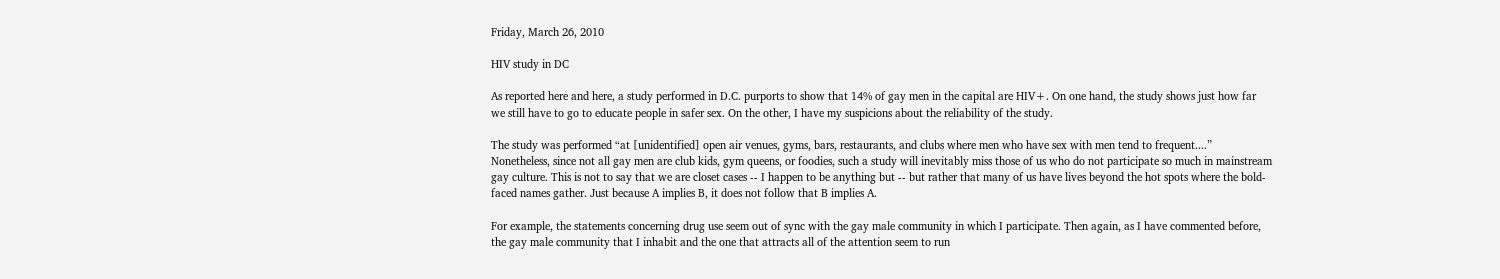Friday, March 26, 2010

HIV study in DC

As reported here and here, a study performed in D.C. purports to show that 14% of gay men in the capital are HIV+. On one hand, the study shows just how far we still have to go to educate people in safer sex. On the other, I have my suspicions about the reliability of the study.

The study was performed “at [unidentified] open air venues, gyms, bars, restaurants, and clubs where men who have sex with men tend to frequent....” Nonetheless, since not all gay men are club kids, gym queens, or foodies, such a study will inevitably miss those of us who do not participate so much in mainstream gay culture. This is not to say that we are closet cases -- I happen to be anything but -- but rather that many of us have lives beyond the hot spots where the bold-faced names gather. Just because A implies B, it does not follow that B implies A.

For example, the statements concerning drug use seem out of sync with the gay male community in which I participate. Then again, as I have commented before, the gay male community that I inhabit and the one that attracts all of the attention seem to run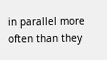in parallel more often than they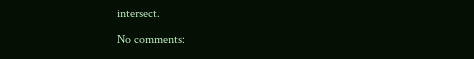intersect.

No comments: